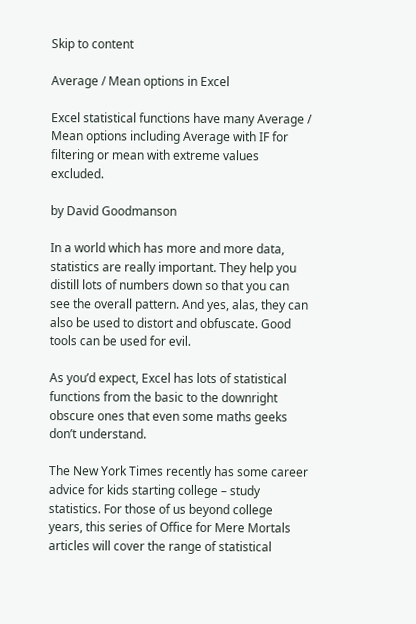Skip to content

Average / Mean options in Excel

Excel statistical functions have many Average / Mean options including Average with IF for filtering or mean with extreme values excluded.

by David Goodmanson

In a world which has more and more data, statistics are really important. They help you distill lots of numbers down so that you can see the overall pattern. And yes, alas, they can also be used to distort and obfuscate. Good tools can be used for evil.

As you’d expect, Excel has lots of statistical functions from the basic to the downright obscure ones that even some maths geeks don’t understand.

The New York Times recently has some career advice for kids starting college – study statistics. For those of us beyond college years, this series of Office for Mere Mortals articles will cover the range of statistical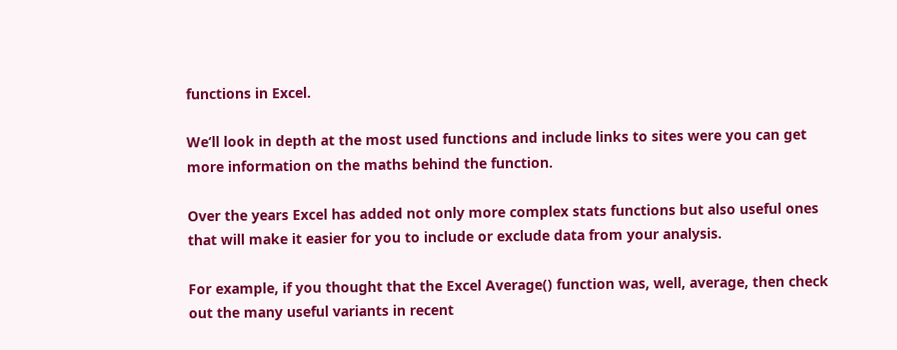functions in Excel.

We’ll look in depth at the most used functions and include links to sites were you can get more information on the maths behind the function.

Over the years Excel has added not only more complex stats functions but also useful ones that will make it easier for you to include or exclude data from your analysis.

For example, if you thought that the Excel Average() function was, well, average, then check out the many useful variants in recent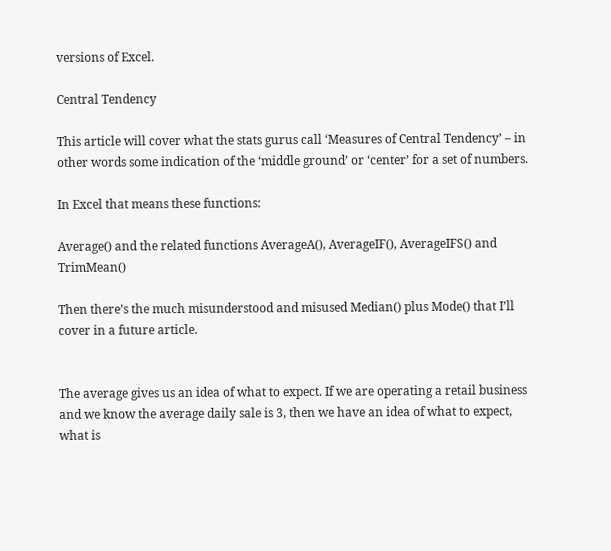versions of Excel.

Central Tendency

This article will cover what the stats gurus call ‘Measures of Central Tendency’ – in other words some indication of the ‘middle ground’ or ‘center’ for a set of numbers.

In Excel that means these functions:

Average() and the related functions AverageA(), AverageIF(), AverageIFS() and TrimMean()

Then there’s the much misunderstood and misused Median() plus Mode() that I’ll cover in a future article.


The average gives us an idea of what to expect. If we are operating a retail business and we know the average daily sale is 3, then we have an idea of what to expect, what is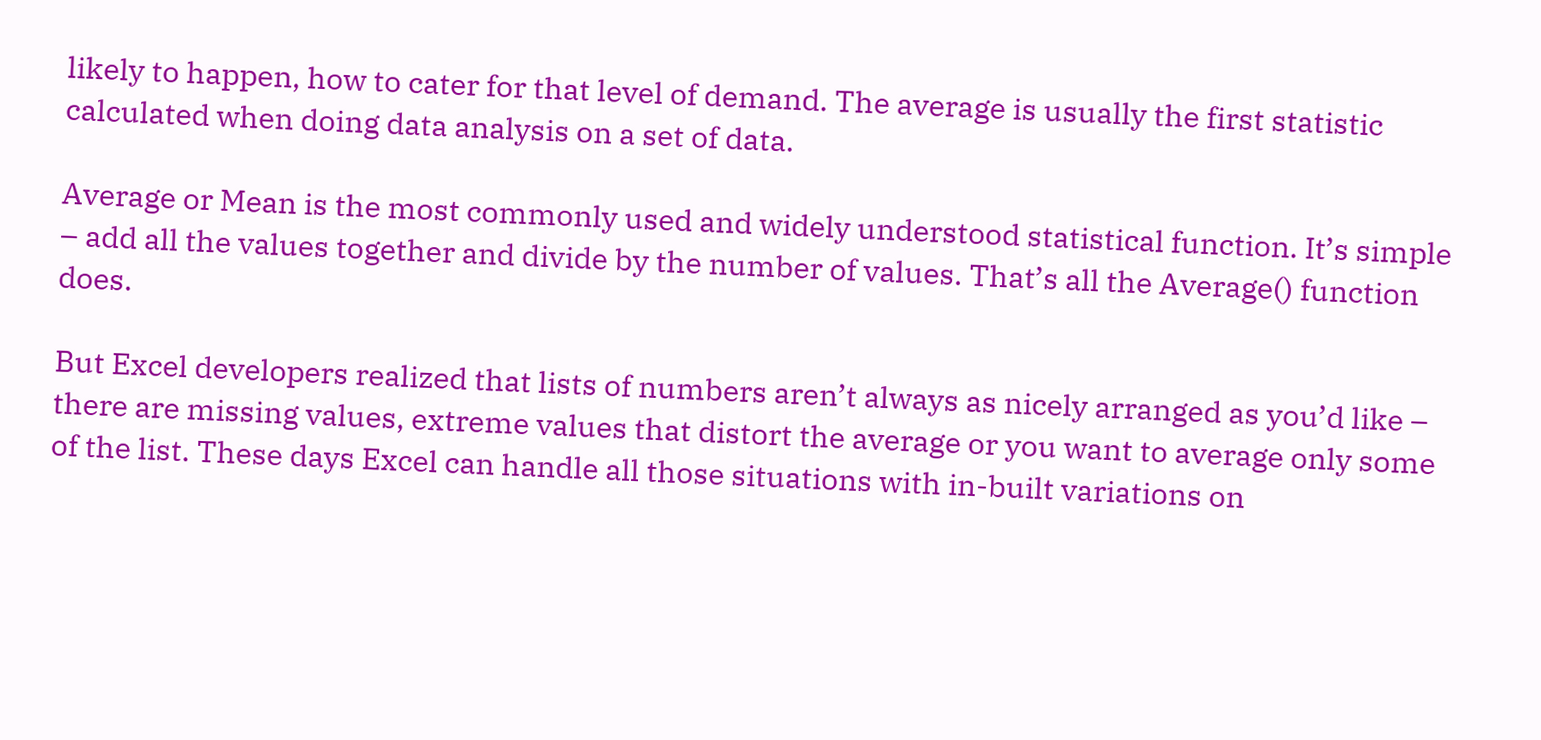likely to happen, how to cater for that level of demand. The average is usually the first statistic calculated when doing data analysis on a set of data.

Average or Mean is the most commonly used and widely understood statistical function. It’s simple – add all the values together and divide by the number of values. That’s all the Average() function does.

But Excel developers realized that lists of numbers aren’t always as nicely arranged as you’d like – there are missing values, extreme values that distort the average or you want to average only some of the list. These days Excel can handle all those situations with in-built variations on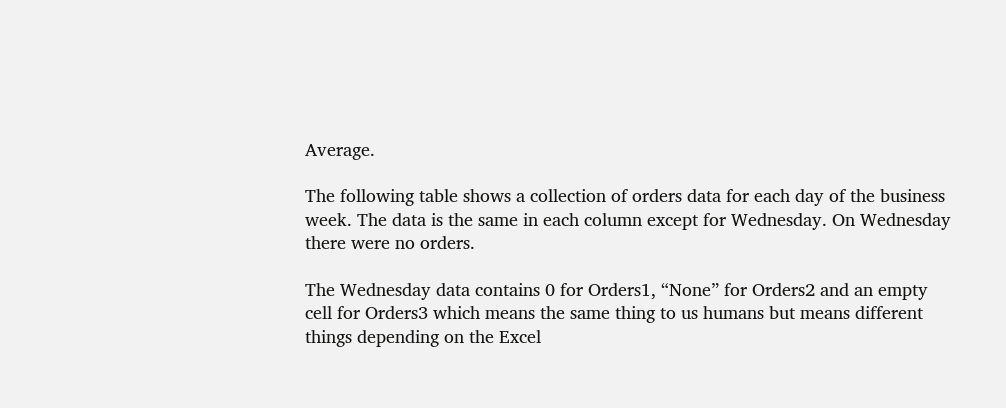Average.

The following table shows a collection of orders data for each day of the business week. The data is the same in each column except for Wednesday. On Wednesday there were no orders.

The Wednesday data contains 0 for Orders1, “None” for Orders2 and an empty cell for Orders3 which means the same thing to us humans but means different things depending on the Excel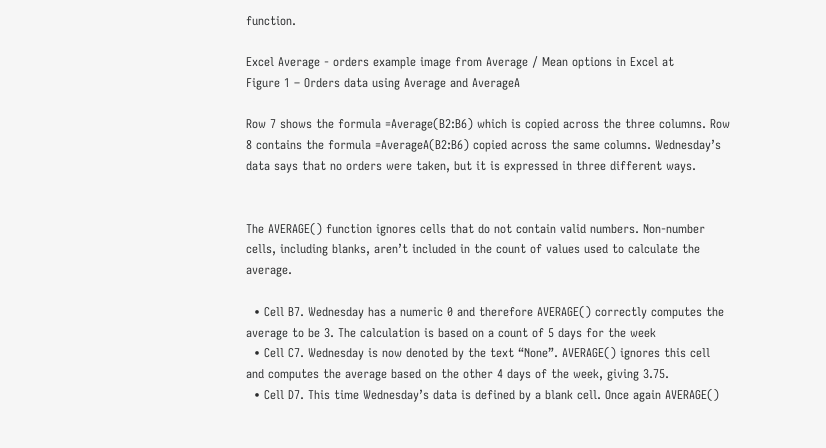function.

Excel Average - orders example image from Average / Mean options in Excel at
Figure 1 – Orders data using Average and AverageA

Row 7 shows the formula =Average(B2:B6) which is copied across the three columns. Row 8 contains the formula =AverageA(B2:B6) copied across the same columns. Wednesday’s data says that no orders were taken, but it is expressed in three different ways.


The AVERAGE() function ignores cells that do not contain valid numbers. Non-number cells, including blanks, aren’t included in the count of values used to calculate the average.

  • Cell B7. Wednesday has a numeric 0 and therefore AVERAGE() correctly computes the average to be 3. The calculation is based on a count of 5 days for the week
  • Cell C7. Wednesday is now denoted by the text “None”. AVERAGE() ignores this cell and computes the average based on the other 4 days of the week, giving 3.75.
  • Cell D7. This time Wednesday’s data is defined by a blank cell. Once again AVERAGE()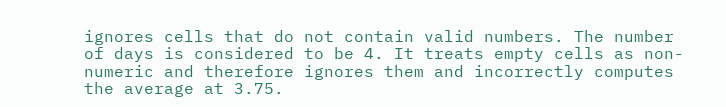ignores cells that do not contain valid numbers. The number of days is considered to be 4. It treats empty cells as non-numeric and therefore ignores them and incorrectly computes the average at 3.75.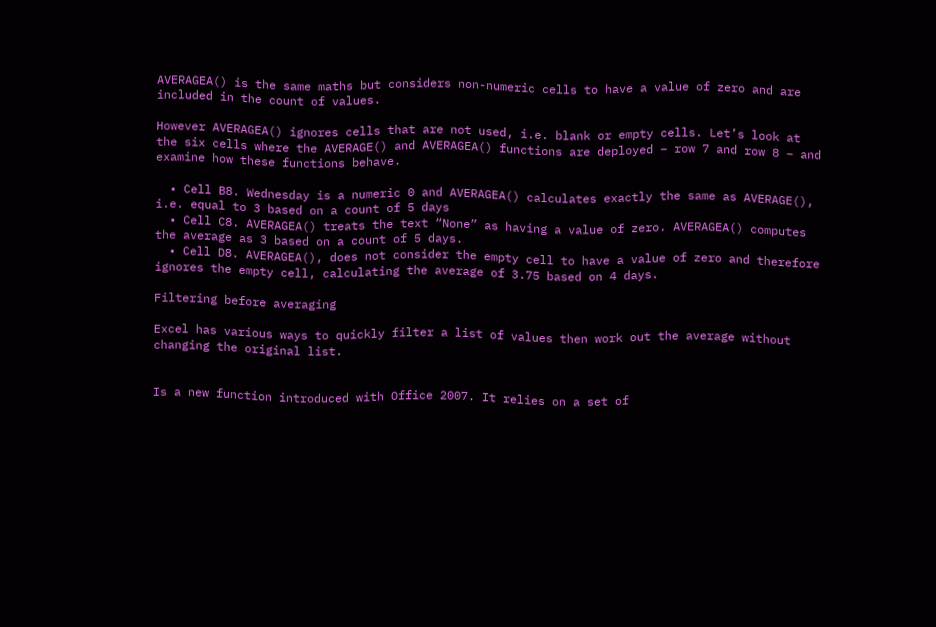AVERAGEA() is the same maths but considers non-numeric cells to have a value of zero and are included in the count of values.

However AVERAGEA() ignores cells that are not used, i.e. blank or empty cells. Let’s look at the six cells where the AVERAGE() and AVERAGEA() functions are deployed – row 7 and row 8 – and examine how these functions behave.

  • Cell B8. Wednesday is a numeric 0 and AVERAGEA() calculates exactly the same as AVERAGE(), i.e. equal to 3 based on a count of 5 days
  • Cell C8. AVERAGEA() treats the text “None” as having a value of zero. AVERAGEA() computes the average as 3 based on a count of 5 days.
  • Cell D8. AVERAGEA(), does not consider the empty cell to have a value of zero and therefore ignores the empty cell, calculating the average of 3.75 based on 4 days.

Filtering before averaging

Excel has various ways to quickly filter a list of values then work out the average without changing the original list.


Is a new function introduced with Office 2007. It relies on a set of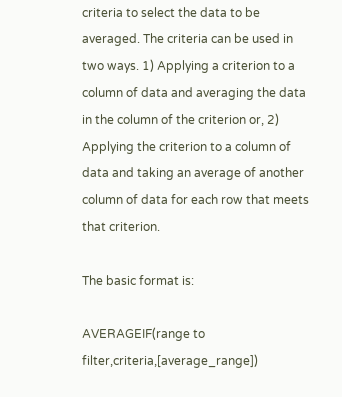criteria to select the data to be averaged. The criteria can be used in two ways. 1) Applying a criterion to a column of data and averaging the data in the column of the criterion or, 2) Applying the criterion to a column of data and taking an average of another column of data for each row that meets that criterion.

The basic format is:

AVERAGEIF(range to filter,criteria,[average_range])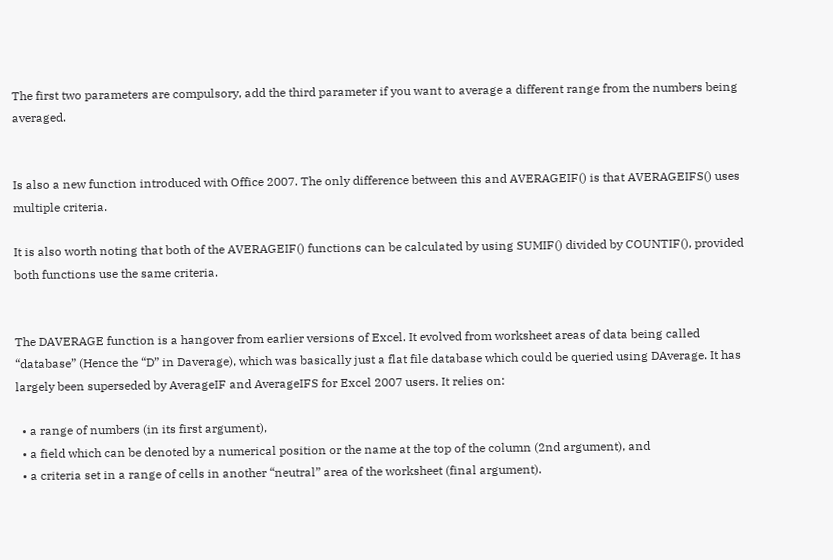The first two parameters are compulsory, add the third parameter if you want to average a different range from the numbers being averaged.


Is also a new function introduced with Office 2007. The only difference between this and AVERAGEIF() is that AVERAGEIFS() uses multiple criteria.

It is also worth noting that both of the AVERAGEIF() functions can be calculated by using SUMIF() divided by COUNTIF(), provided both functions use the same criteria.


The DAVERAGE function is a hangover from earlier versions of Excel. It evolved from worksheet areas of data being called “database” (Hence the “D” in Daverage), which was basically just a flat file database which could be queried using DAverage. It has largely been superseded by AverageIF and AverageIFS for Excel 2007 users. It relies on:

  • a range of numbers (in its first argument),
  • a field which can be denoted by a numerical position or the name at the top of the column (2nd argument), and
  • a criteria set in a range of cells in another “neutral” area of the worksheet (final argument).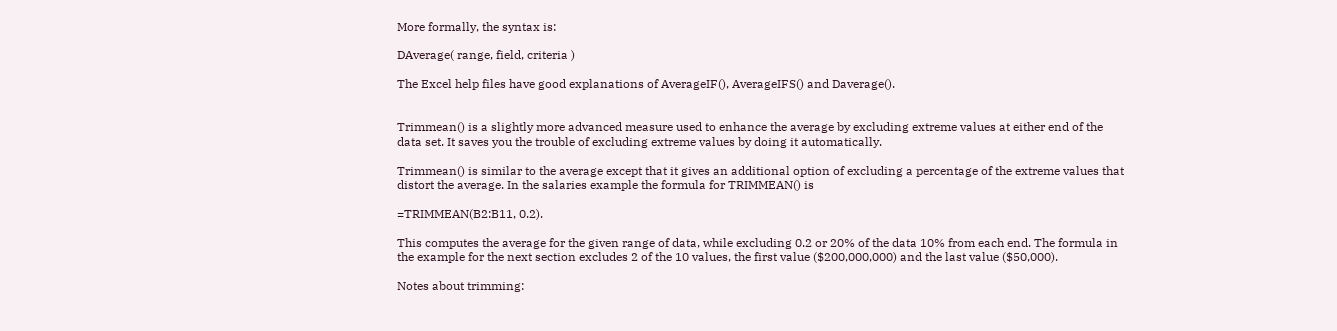More formally, the syntax is:

DAverage( range, field, criteria )

The Excel help files have good explanations of AverageIF(), AverageIFS() and Daverage().


Trimmean() is a slightly more advanced measure used to enhance the average by excluding extreme values at either end of the data set. It saves you the trouble of excluding extreme values by doing it automatically.

Trimmean() is similar to the average except that it gives an additional option of excluding a percentage of the extreme values that distort the average. In the salaries example the formula for TRIMMEAN() is

=TRIMMEAN(B2:B11, 0.2).

This computes the average for the given range of data, while excluding 0.2 or 20% of the data 10% from each end. The formula in the example for the next section excludes 2 of the 10 values, the first value ($200,000,000) and the last value ($50,000).

Notes about trimming: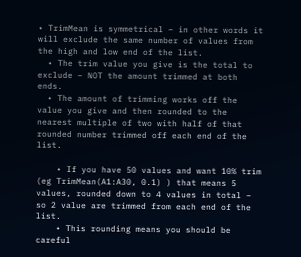• TrimMean is symmetrical – in other words it will exclude the same number of values from the high and low end of the list.
  • The trim value you give is the total to exclude – NOT the amount trimmed at both ends.
  • The amount of trimming works off the value you give and then rounded to the nearest multiple of two with half of that rounded number trimmed off each end of the list.

    • If you have 50 values and want 10% trim (eg TrimMean(A1:A30, 0.1) ) that means 5 values, rounded down to 4 values in total – so 2 value are trimmed from each end of the list.
    • This rounding means you should be careful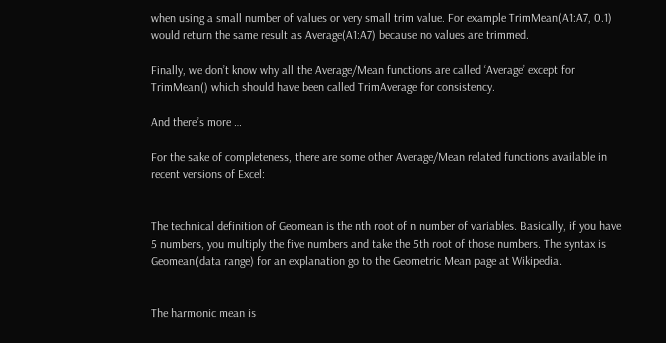when using a small number of values or very small trim value. For example TrimMean(A1:A7, 0.1) would return the same result as Average(A1:A7) because no values are trimmed.

Finally, we don’t know why all the Average/Mean functions are called ‘Average’ except for TrimMean() which should have been called TrimAverage for consistency.

And there’s more …

For the sake of completeness, there are some other Average/Mean related functions available in recent versions of Excel:


The technical definition of Geomean is the nth root of n number of variables. Basically, if you have 5 numbers, you multiply the five numbers and take the 5th root of those numbers. The syntax is Geomean(data range) for an explanation go to the Geometric Mean page at Wikipedia.


The harmonic mean is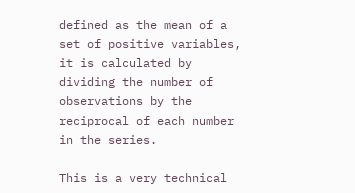defined as the mean of a set of positive variables, it is calculated by dividing the number of observations by the reciprocal of each number in the series.

This is a very technical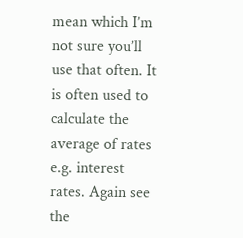mean which I’m not sure you’ll use that often. It is often used to calculate the average of rates e.g. interest rates. Again see the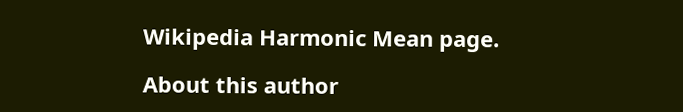Wikipedia Harmonic Mean page.

About this author